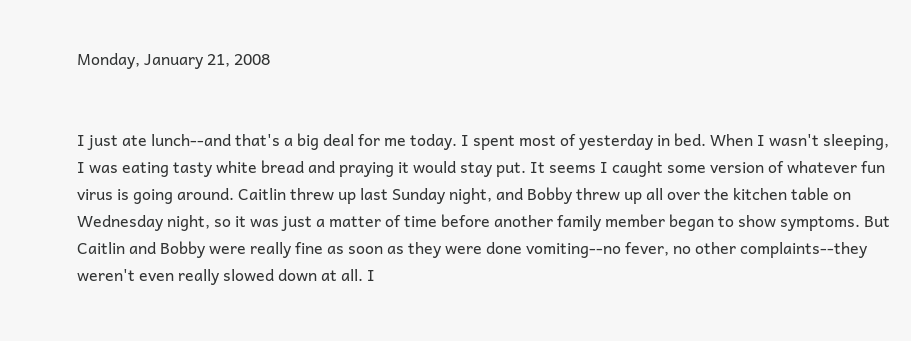Monday, January 21, 2008


I just ate lunch--and that's a big deal for me today. I spent most of yesterday in bed. When I wasn't sleeping, I was eating tasty white bread and praying it would stay put. It seems I caught some version of whatever fun virus is going around. Caitlin threw up last Sunday night, and Bobby threw up all over the kitchen table on Wednesday night, so it was just a matter of time before another family member began to show symptoms. But Caitlin and Bobby were really fine as soon as they were done vomiting--no fever, no other complaints--they weren't even really slowed down at all. I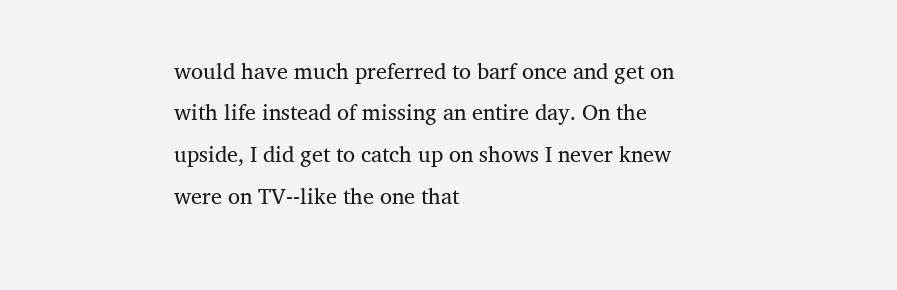would have much preferred to barf once and get on with life instead of missing an entire day. On the upside, I did get to catch up on shows I never knew were on TV--like the one that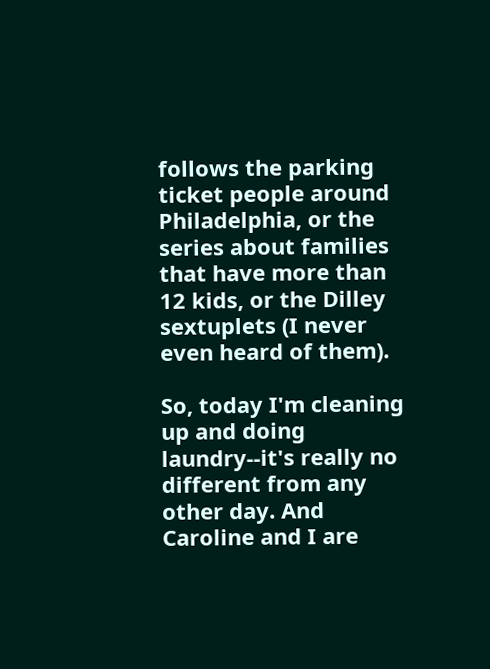follows the parking ticket people around Philadelphia, or the series about families that have more than 12 kids, or the Dilley sextuplets (I never even heard of them).

So, today I'm cleaning up and doing laundry--it's really no different from any other day. And Caroline and I are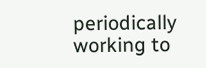periodically working to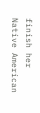finish her Native American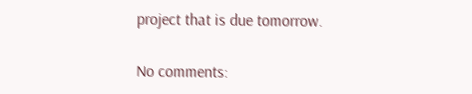project that is due tomorrow.

No comments: